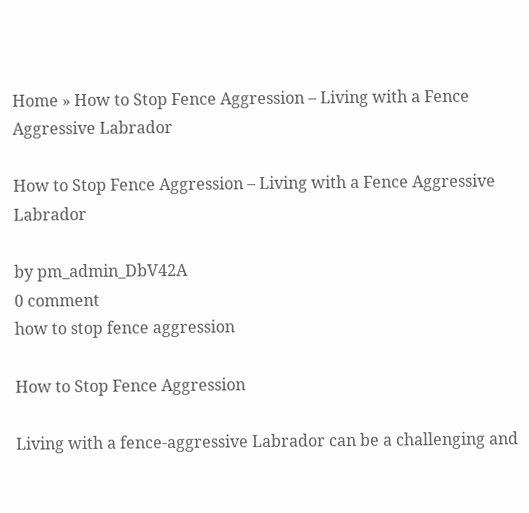Home » How to Stop Fence Aggression – Living with a Fence Aggressive Labrador

How to Stop Fence Aggression – Living with a Fence Aggressive Labrador

by pm_admin_DbV42A
0 comment
how to stop fence aggression

How to Stop Fence Aggression

Living with a fence-aggressive Labrador can be a challenging and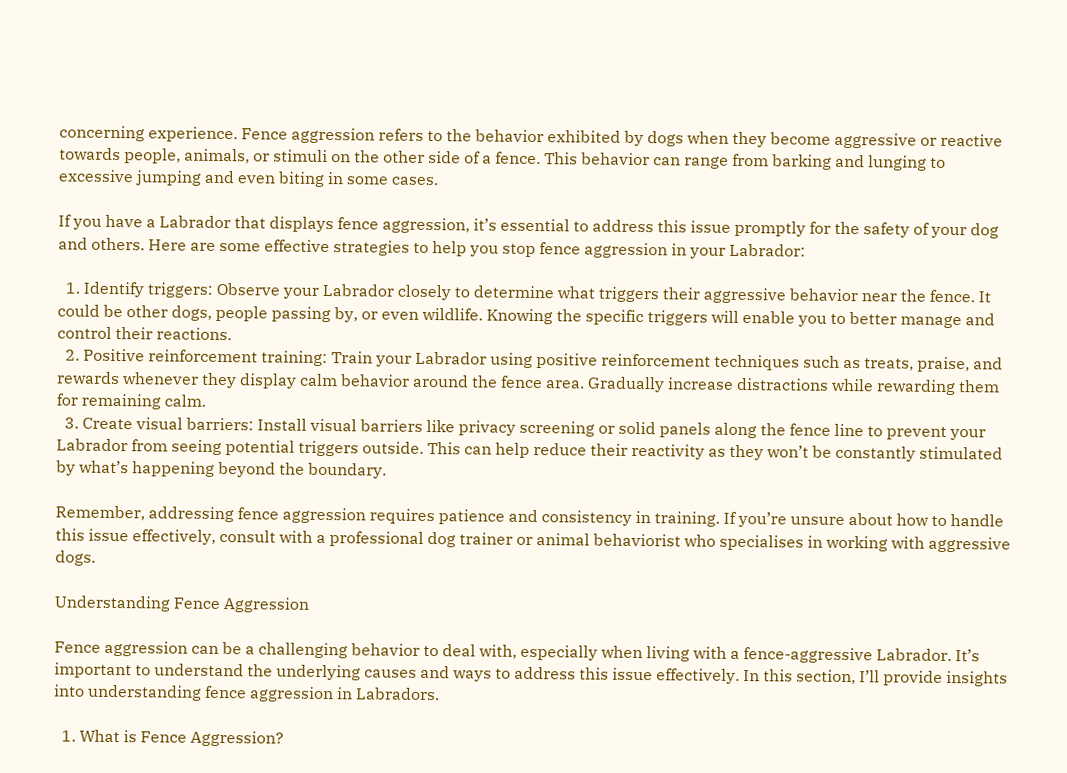concerning experience. Fence aggression refers to the behavior exhibited by dogs when they become aggressive or reactive towards people, animals, or stimuli on the other side of a fence. This behavior can range from barking and lunging to excessive jumping and even biting in some cases.

If you have a Labrador that displays fence aggression, it’s essential to address this issue promptly for the safety of your dog and others. Here are some effective strategies to help you stop fence aggression in your Labrador:

  1. Identify triggers: Observe your Labrador closely to determine what triggers their aggressive behavior near the fence. It could be other dogs, people passing by, or even wildlife. Knowing the specific triggers will enable you to better manage and control their reactions.
  2. Positive reinforcement training: Train your Labrador using positive reinforcement techniques such as treats, praise, and rewards whenever they display calm behavior around the fence area. Gradually increase distractions while rewarding them for remaining calm.
  3. Create visual barriers: Install visual barriers like privacy screening or solid panels along the fence line to prevent your Labrador from seeing potential triggers outside. This can help reduce their reactivity as they won’t be constantly stimulated by what’s happening beyond the boundary.

Remember, addressing fence aggression requires patience and consistency in training. If you’re unsure about how to handle this issue effectively, consult with a professional dog trainer or animal behaviorist who specialises in working with aggressive dogs.

Understanding Fence Aggression

Fence aggression can be a challenging behavior to deal with, especially when living with a fence-aggressive Labrador. It’s important to understand the underlying causes and ways to address this issue effectively. In this section, I’ll provide insights into understanding fence aggression in Labradors.

  1. What is Fence Aggression?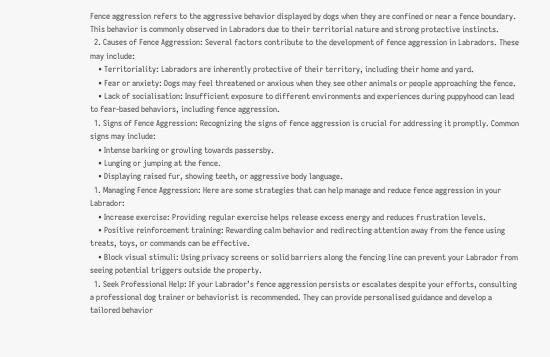Fence aggression refers to the aggressive behavior displayed by dogs when they are confined or near a fence boundary. This behavior is commonly observed in Labradors due to their territorial nature and strong protective instincts.
  2. Causes of Fence Aggression: Several factors contribute to the development of fence aggression in Labradors. These may include:
    • Territoriality: Labradors are inherently protective of their territory, including their home and yard.
    • Fear or anxiety: Dogs may feel threatened or anxious when they see other animals or people approaching the fence.
    • Lack of socialisation: Insufficient exposure to different environments and experiences during puppyhood can lead to fear-based behaviors, including fence aggression.
  1. Signs of Fence Aggression: Recognizing the signs of fence aggression is crucial for addressing it promptly. Common signs may include:
    • Intense barking or growling towards passersby.
    • Lunging or jumping at the fence.
    • Displaying raised fur, showing teeth, or aggressive body language.
  1. Managing Fence Aggression: Here are some strategies that can help manage and reduce fence aggression in your Labrador:
    • Increase exercise: Providing regular exercise helps release excess energy and reduces frustration levels.
    • Positive reinforcement training: Rewarding calm behavior and redirecting attention away from the fence using treats, toys, or commands can be effective.
    • Block visual stimuli: Using privacy screens or solid barriers along the fencing line can prevent your Labrador from seeing potential triggers outside the property.
  1. Seek Professional Help: If your Labrador’s fence aggression persists or escalates despite your efforts, consulting a professional dog trainer or behaviorist is recommended. They can provide personalised guidance and develop a tailored behavior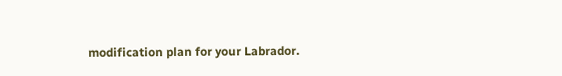modification plan for your Labrador.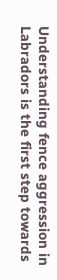Understanding fence aggression in Labradors is the first step towards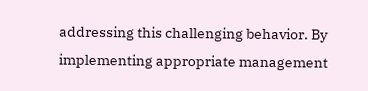addressing this challenging behavior. By implementing appropriate management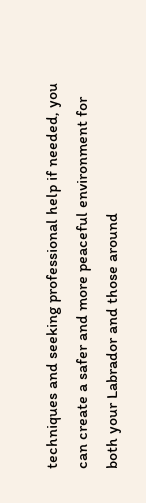techniques and seeking professional help if needed, you can create a safer and more peaceful environment for both your Labrador and those around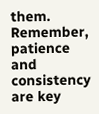them. Remember, patience and consistency are key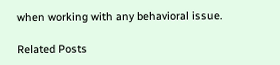when working with any behavioral issue.

Related Posts